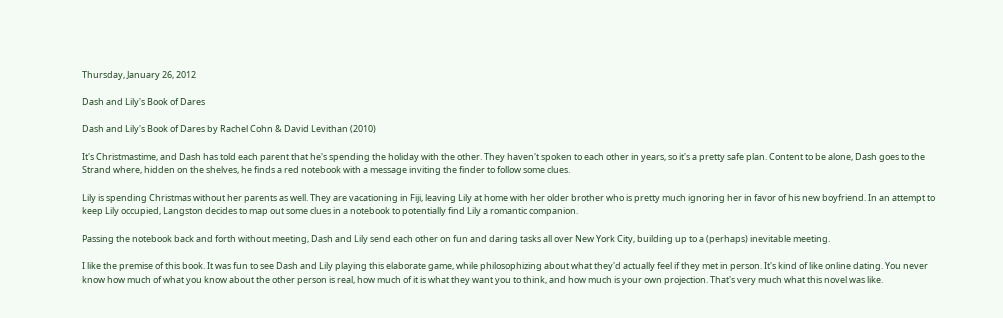Thursday, January 26, 2012

Dash and Lily's Book of Dares

Dash and Lily's Book of Dares by Rachel Cohn & David Levithan (2010)

It's Christmastime, and Dash has told each parent that he's spending the holiday with the other. They haven't spoken to each other in years, so it's a pretty safe plan. Content to be alone, Dash goes to the Strand where, hidden on the shelves, he finds a red notebook with a message inviting the finder to follow some clues.

Lily is spending Christmas without her parents as well. They are vacationing in Fiji, leaving Lily at home with her older brother who is pretty much ignoring her in favor of his new boyfriend. In an attempt to keep Lily occupied, Langston decides to map out some clues in a notebook to potentially find Lily a romantic companion.

Passing the notebook back and forth without meeting, Dash and Lily send each other on fun and daring tasks all over New York City, building up to a (perhaps) inevitable meeting.

I like the premise of this book. It was fun to see Dash and Lily playing this elaborate game, while philosophizing about what they'd actually feel if they met in person. It's kind of like online dating. You never know how much of what you know about the other person is real, how much of it is what they want you to think, and how much is your own projection. That's very much what this novel was like.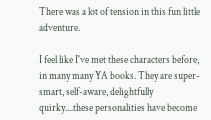There was a lot of tension in this fun little adventure.

I feel like I've met these characters before, in many many YA books. They are super-smart, self-aware, delightfully quirky....these personalities have become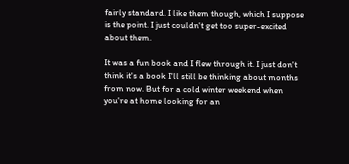fairly standard. I like them though, which I suppose is the point. I just couldn't get too super-excited about them.

It was a fun book and I flew through it. I just don't think it's a book I'll still be thinking about months from now. But for a cold winter weekend when you're at home looking for an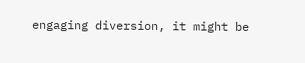engaging diversion, it might be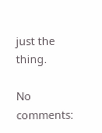just the thing.

No comments: